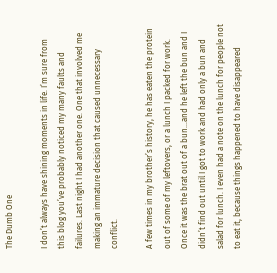The Dumb One

I don’t always have shining moments in life. I’m sure from this blog you’ve probably noticed my many faults and failures. Last night I had another one. One that involved me making an immature decision that caused unnecessary conflict.

A few times in my brother’s history, he has eaten the protein out of some of my leftovers, or a lunch I packed for work. Once it was the brat out of a bun…and he left the bun and I didn’t find out until I got to work and had only a bun and salad for lunch. I even had a note on the lunch for people not to eat it, because things happened to have disappeared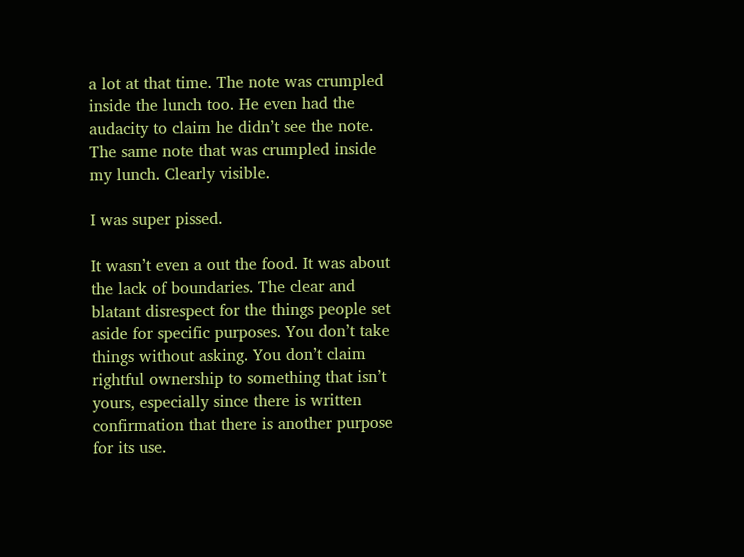a lot at that time. The note was crumpled inside the lunch too. He even had the audacity to claim he didn’t see the note. The same note that was crumpled inside my lunch. Clearly visible.

I was super pissed.

It wasn’t even a out the food. It was about the lack of boundaries. The clear and blatant disrespect for the things people set aside for specific purposes. You don’t take things without asking. You don’t claim rightful ownership to something that isn’t yours, especially since there is written confirmation that there is another purpose for its use.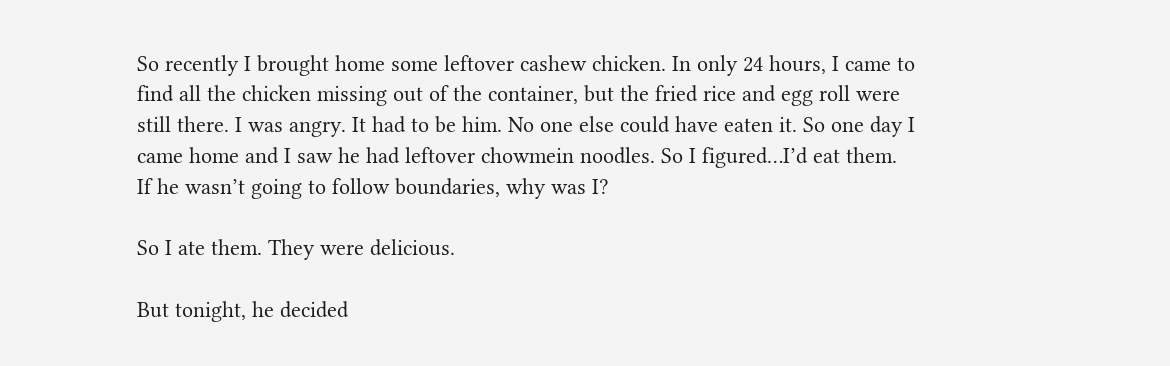So recently I brought home some leftover cashew chicken. In only 24 hours, I came to find all the chicken missing out of the container, but the fried rice and egg roll were still there. I was angry. It had to be him. No one else could have eaten it. So one day I came home and I saw he had leftover chowmein noodles. So I figured…I’d eat them. If he wasn’t going to follow boundaries, why was I?

So I ate them. They were delicious.

But tonight, he decided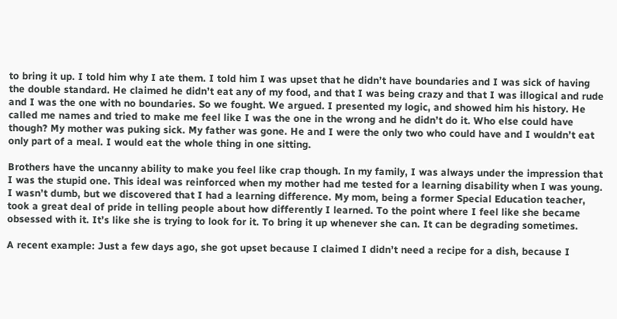to bring it up. I told him why I ate them. I told him I was upset that he didn’t have boundaries and I was sick of having the double standard. He claimed he didn’t eat any of my food, and that I was being crazy and that I was illogical and rude and I was the one with no boundaries. So we fought. We argued. I presented my logic, and showed him his history. He called me names and tried to make me feel like I was the one in the wrong and he didn’t do it. Who else could have though? My mother was puking sick. My father was gone. He and I were the only two who could have and I wouldn’t eat only part of a meal. I would eat the whole thing in one sitting.

Brothers have the uncanny ability to make you feel like crap though. In my family, I was always under the impression that I was the stupid one. This ideal was reinforced when my mother had me tested for a learning disability when I was young. I wasn’t dumb, but we discovered that I had a learning difference. My mom, being a former Special Education teacher, took a great deal of pride in telling people about how differently I learned. To the point where I feel like she became obsessed with it. It’s like she is trying to look for it. To bring it up whenever she can. It can be degrading sometimes.

A recent example: Just a few days ago, she got upset because I claimed I didn’t need a recipe for a dish, because I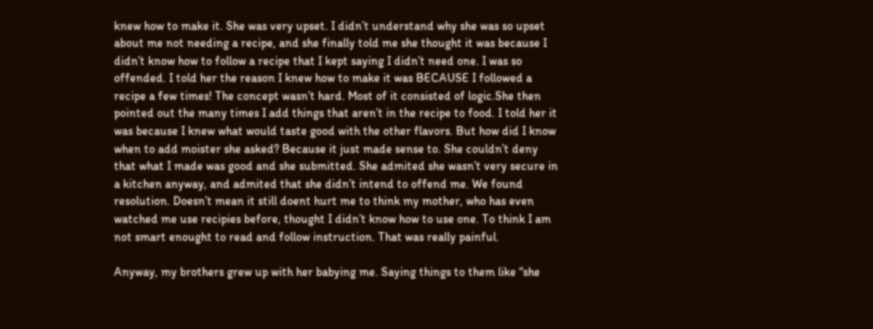knew how to make it. She was very upset. I didn’t understand why she was so upset about me not needing a recipe, and she finally told me she thought it was because I didn’t know how to follow a recipe that I kept saying I didn’t need one. I was so offended. I told her the reason I knew how to make it was BECAUSE I followed a recipe a few times! The concept wasn’t hard. Most of it consisted of logic.She then pointed out the many times I add things that aren’t in the recipe to food. I told her it was because I knew what would taste good with the other flavors. But how did I know when to add moister she asked? Because it just made sense to. She couldn’t deny that what I made was good and she submitted. She admited she wasn’t very secure in a kitchen anyway, and admited that she didn’t intend to offend me. We found resolution. Doesn’t mean it still doent hurt me to think my mother, who has even watched me use recipies before, thought I didn’t know how to use one. To think I am not smart enought to read and follow instruction. That was really painful.

Anyway, my brothers grew up with her babying me. Saying things to them like “she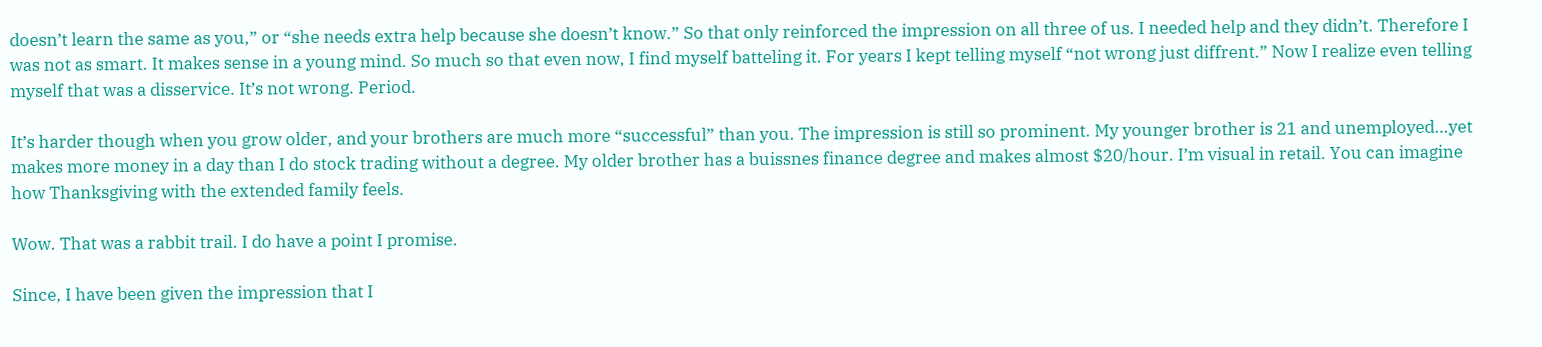doesn’t learn the same as you,” or “she needs extra help because she doesn’t know.” So that only reinforced the impression on all three of us. I needed help and they didn’t. Therefore I was not as smart. It makes sense in a young mind. So much so that even now, I find myself batteling it. For years I kept telling myself “not wrong just diffrent.” Now I realize even telling myself that was a disservice. It’s not wrong. Period.

It’s harder though when you grow older, and your brothers are much more “successful” than you. The impression is still so prominent. My younger brother is 21 and unemployed…yet makes more money in a day than I do stock trading without a degree. My older brother has a buissnes finance degree and makes almost $20/hour. I’m visual in retail. You can imagine how Thanksgiving with the extended family feels.

Wow. That was a rabbit trail. I do have a point I promise.

Since, I have been given the impression that I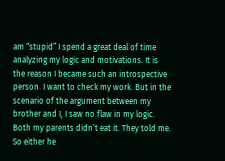am “stupid” I spend a great deal of time analyzing my logic and motivations. It is the reason I became such an introspective person. I want to check my work. But in the scenario of the argument between my brother and I, I saw no flaw in my logic. Both my parents didn’t eat it. They told me. So either he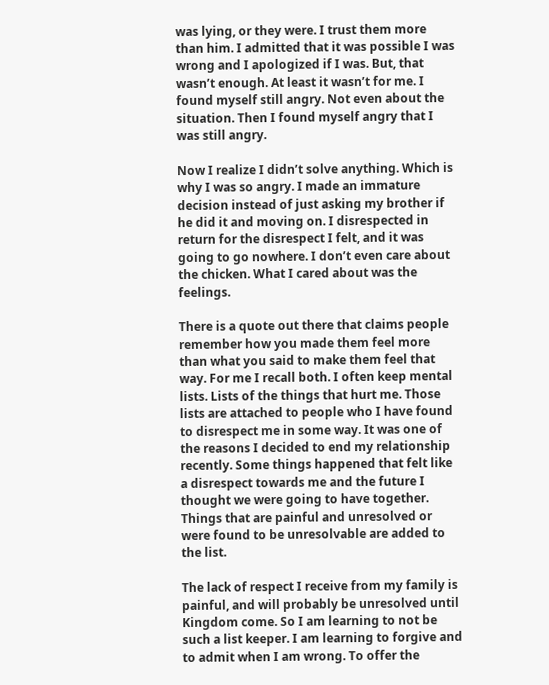was lying, or they were. I trust them more than him. I admitted that it was possible I was wrong and I apologized if I was. But, that wasn’t enough. At least it wasn’t for me. I found myself still angry. Not even about the situation. Then I found myself angry that I was still angry.

Now I realize I didn’t solve anything. Which is why I was so angry. I made an immature decision instead of just asking my brother if he did it and moving on. I disrespected in return for the disrespect I felt, and it was going to go nowhere. I don’t even care about the chicken. What I cared about was the feelings.

There is a quote out there that claims people remember how you made them feel more than what you said to make them feel that way. For me I recall both. I often keep mental lists. Lists of the things that hurt me. Those lists are attached to people who I have found to disrespect me in some way. It was one of the reasons I decided to end my relationship recently. Some things happened that felt like a disrespect towards me and the future I thought we were going to have together. Things that are painful and unresolved or were found to be unresolvable are added to the list.

The lack of respect I receive from my family is painful, and will probably be unresolved until Kingdom come. So I am learning to not be such a list keeper. I am learning to forgive and to admit when I am wrong. To offer the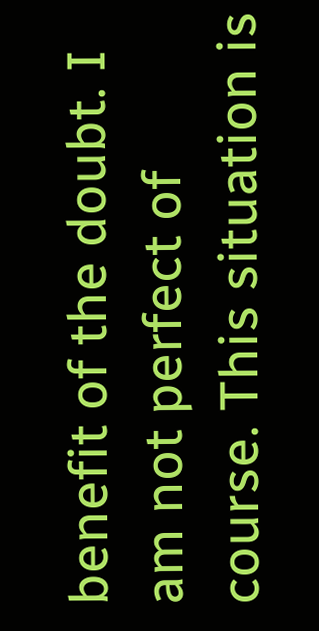benefit of the doubt. I am not perfect of course. This situation is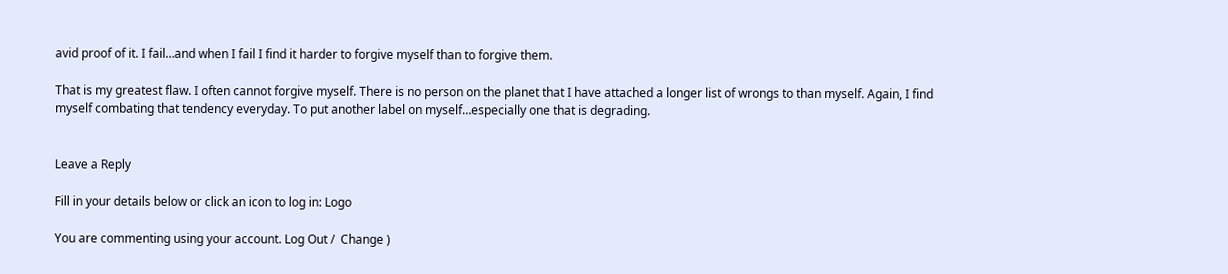avid proof of it. I fail…and when I fail I find it harder to forgive myself than to forgive them.

That is my greatest flaw. I often cannot forgive myself. There is no person on the planet that I have attached a longer list of wrongs to than myself. Again, I find myself combating that tendency everyday. To put another label on myself…especially one that is degrading.


Leave a Reply

Fill in your details below or click an icon to log in: Logo

You are commenting using your account. Log Out /  Change )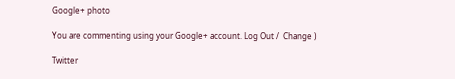Google+ photo

You are commenting using your Google+ account. Log Out /  Change )

Twitter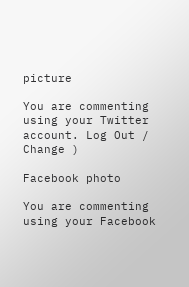picture

You are commenting using your Twitter account. Log Out /  Change )

Facebook photo

You are commenting using your Facebook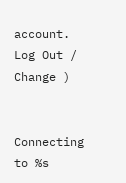account. Log Out /  Change )


Connecting to %s